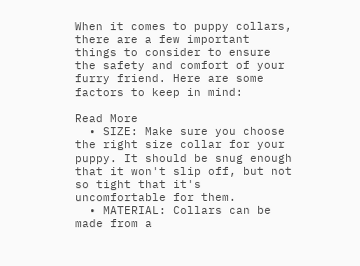When it comes to puppy collars, there are a few important things to consider to ensure the safety and comfort of your furry friend. Here are some factors to keep in mind:

Read More
  • SIZE: Make sure you choose the right size collar for your puppy. It should be snug enough that it won't slip off, but not so tight that it's uncomfortable for them.
  • MATERIAL: Collars can be made from a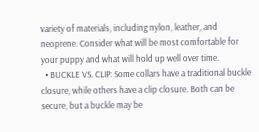variety of materials, including nylon, leather, and neoprene. Consider what will be most comfortable for your puppy and what will hold up well over time.
  • BUCKLE VS. CLIP: Some collars have a traditional buckle closure, while others have a clip closure. Both can be secure, but a buckle may be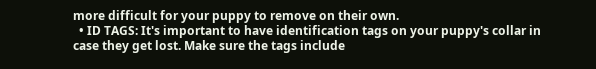more difficult for your puppy to remove on their own.
  • ID TAGS: It's important to have identification tags on your puppy's collar in case they get lost. Make sure the tags include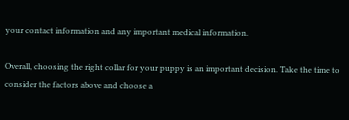your contact information and any important medical information.

Overall, choosing the right collar for your puppy is an important decision. Take the time to consider the factors above and choose a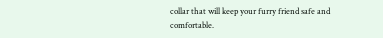collar that will keep your furry friend safe and comfortable.